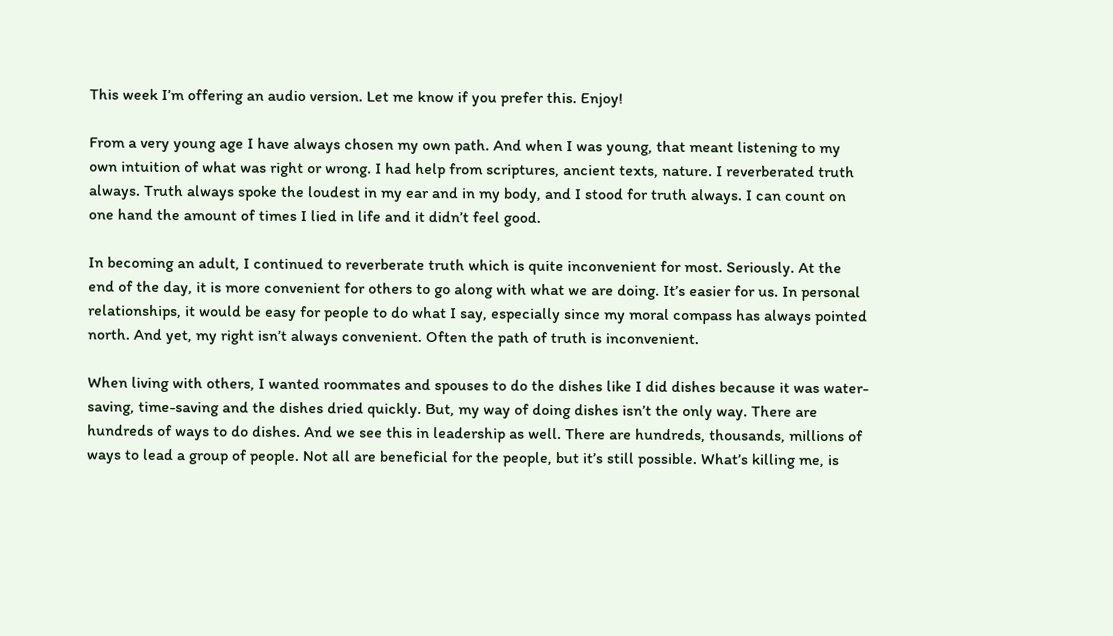This week I’m offering an audio version. Let me know if you prefer this. Enjoy!

From a very young age I have always chosen my own path. And when I was young, that meant listening to my own intuition of what was right or wrong. I had help from scriptures, ancient texts, nature. I reverberated truth always. Truth always spoke the loudest in my ear and in my body, and I stood for truth always. I can count on one hand the amount of times I lied in life and it didn’t feel good.

In becoming an adult, I continued to reverberate truth which is quite inconvenient for most. Seriously. At the end of the day, it is more convenient for others to go along with what we are doing. It’s easier for us. In personal relationships, it would be easy for people to do what I say, especially since my moral compass has always pointed north. And yet, my right isn’t always convenient. Often the path of truth is inconvenient.

When living with others, I wanted roommates and spouses to do the dishes like I did dishes because it was water-saving, time-saving and the dishes dried quickly. But, my way of doing dishes isn’t the only way. There are hundreds of ways to do dishes. And we see this in leadership as well. There are hundreds, thousands, millions of ways to lead a group of people. Not all are beneficial for the people, but it’s still possible. What’s killing me, is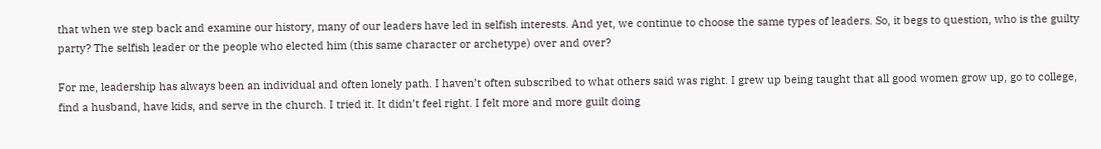that when we step back and examine our history, many of our leaders have led in selfish interests. And yet, we continue to choose the same types of leaders. So, it begs to question, who is the guilty party? The selfish leader or the people who elected him (this same character or archetype) over and over?

For me, leadership has always been an individual and often lonely path. I haven’t often subscribed to what others said was right. I grew up being taught that all good women grow up, go to college, find a husband, have kids, and serve in the church. I tried it. It didn’t feel right. I felt more and more guilt doing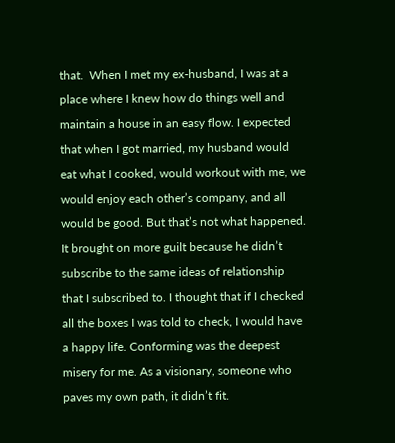that.  When I met my ex-husband, I was at a place where I knew how do things well and maintain a house in an easy flow. I expected that when I got married, my husband would eat what I cooked, would workout with me, we would enjoy each other’s company, and all would be good. But that’s not what happened. It brought on more guilt because he didn’t subscribe to the same ideas of relationship that I subscribed to. I thought that if I checked all the boxes I was told to check, I would have a happy life. Conforming was the deepest misery for me. As a visionary, someone who paves my own path, it didn’t fit.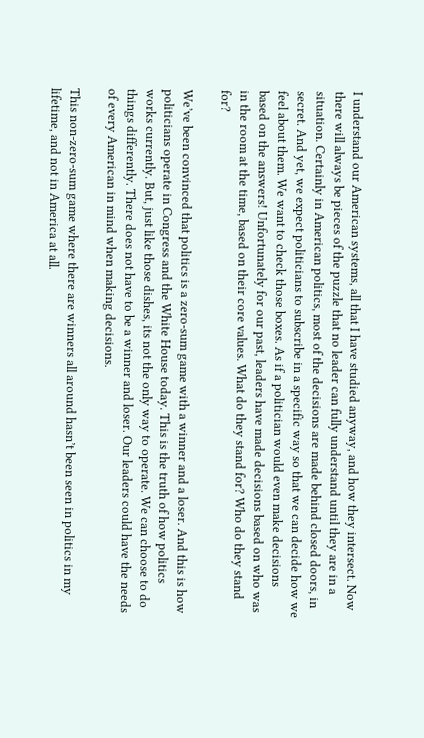I understand our American systems, all that I have studied anyway, and how they intersect. Now there will always be pieces of the puzzle that no leader can fully understand until they are in a situation. Certainly in American politics, most of the decisions are made behind closed doors, in secret. And yet, we expect politicians to subscribe in a specific way so that we can decide how we feel about them. We want to check those boxes. As if a politician would even make decisions based on the answers! Unfortunately for our past, leaders have made decisions based on who was in the room at the time, based on their core values. What do they stand for? Who do they stand for?

We’ve been convinced that politics is a zero-sum game with a winner and a loser. And this is how politicians operate in Congress and the White House today. This is the truth of how politics works currently. But, just like those dishes, its not the only way to operate. We can choose to do things differently. There does not have to be a winner and loser. Our leaders could have the needs of every American in mind when making decisions.

This non-zero-sum game where there are winners all around hasn’t been seen in politics in my lifetime, and not in America at all.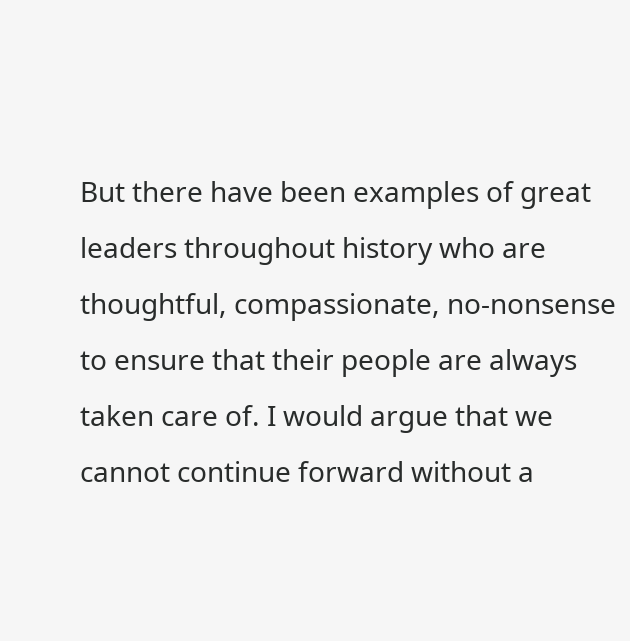But there have been examples of great leaders throughout history who are thoughtful, compassionate, no-nonsense to ensure that their people are always taken care of. I would argue that we cannot continue forward without a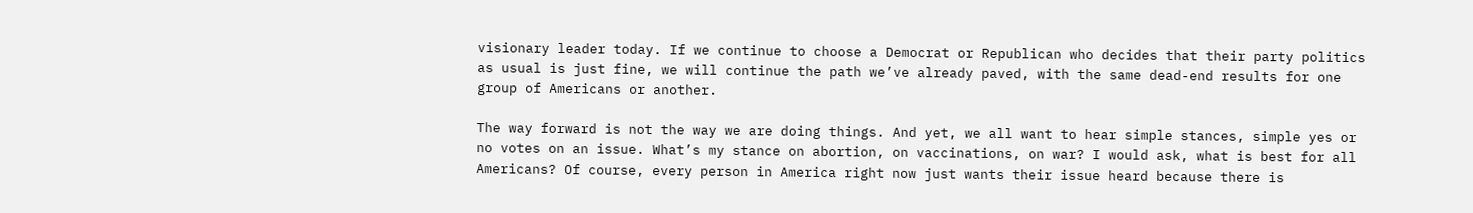visionary leader today. If we continue to choose a Democrat or Republican who decides that their party politics as usual is just fine, we will continue the path we’ve already paved, with the same dead-end results for one group of Americans or another.

The way forward is not the way we are doing things. And yet, we all want to hear simple stances, simple yes or no votes on an issue. What’s my stance on abortion, on vaccinations, on war? I would ask, what is best for all Americans? Of course, every person in America right now just wants their issue heard because there is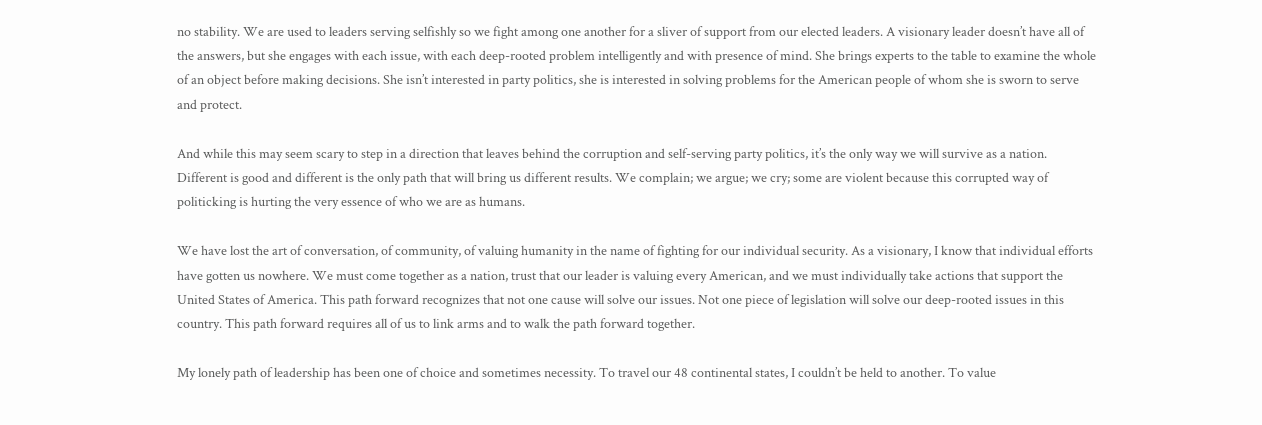no stability. We are used to leaders serving selfishly so we fight among one another for a sliver of support from our elected leaders. A visionary leader doesn’t have all of the answers, but she engages with each issue, with each deep-rooted problem intelligently and with presence of mind. She brings experts to the table to examine the whole of an object before making decisions. She isn’t interested in party politics, she is interested in solving problems for the American people of whom she is sworn to serve and protect.

And while this may seem scary to step in a direction that leaves behind the corruption and self-serving party politics, it’s the only way we will survive as a nation. Different is good and different is the only path that will bring us different results. We complain; we argue; we cry; some are violent because this corrupted way of politicking is hurting the very essence of who we are as humans.

We have lost the art of conversation, of community, of valuing humanity in the name of fighting for our individual security. As a visionary, I know that individual efforts have gotten us nowhere. We must come together as a nation, trust that our leader is valuing every American, and we must individually take actions that support the United States of America. This path forward recognizes that not one cause will solve our issues. Not one piece of legislation will solve our deep-rooted issues in this country. This path forward requires all of us to link arms and to walk the path forward together.

My lonely path of leadership has been one of choice and sometimes necessity. To travel our 48 continental states, I couldn’t be held to another. To value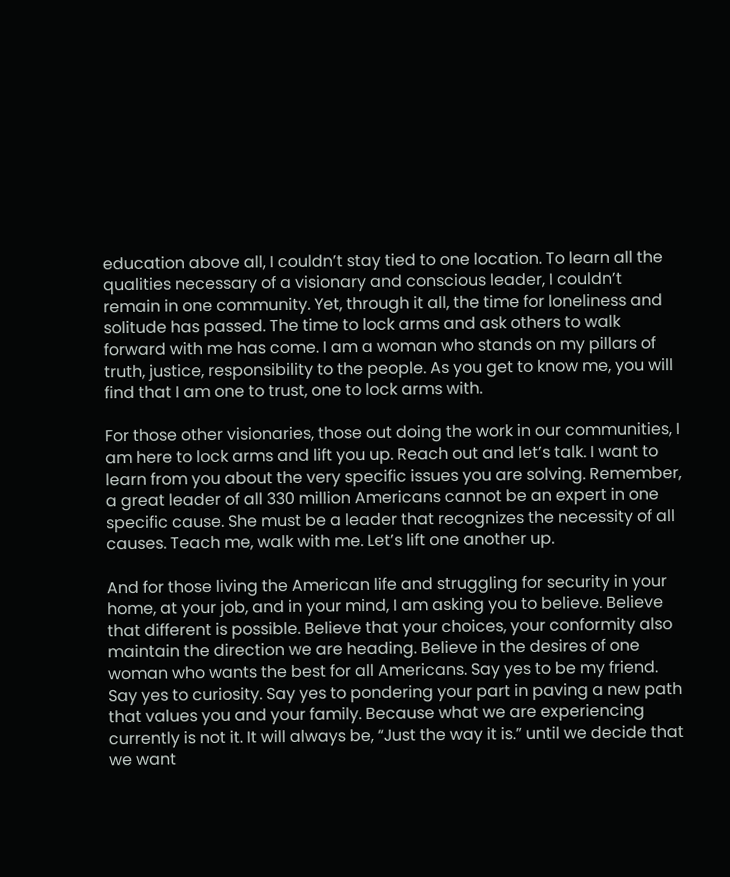education above all, I couldn’t stay tied to one location. To learn all the qualities necessary of a visionary and conscious leader, I couldn’t remain in one community. Yet, through it all, the time for loneliness and solitude has passed. The time to lock arms and ask others to walk forward with me has come. I am a woman who stands on my pillars of truth, justice, responsibility to the people. As you get to know me, you will find that I am one to trust, one to lock arms with.

For those other visionaries, those out doing the work in our communities, I am here to lock arms and lift you up. Reach out and let’s talk. I want to learn from you about the very specific issues you are solving. Remember, a great leader of all 330 million Americans cannot be an expert in one specific cause. She must be a leader that recognizes the necessity of all causes. Teach me, walk with me. Let’s lift one another up.

And for those living the American life and struggling for security in your home, at your job, and in your mind, I am asking you to believe. Believe that different is possible. Believe that your choices, your conformity also maintain the direction we are heading. Believe in the desires of one woman who wants the best for all Americans. Say yes to be my friend. Say yes to curiosity. Say yes to pondering your part in paving a new path that values you and your family. Because what we are experiencing currently is not it. It will always be, “Just the way it is.” until we decide that we want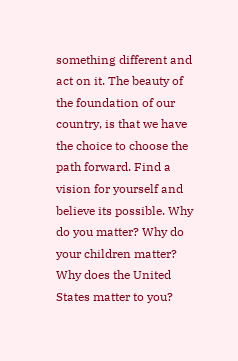something different and act on it. The beauty of the foundation of our country, is that we have the choice to choose the path forward. Find a vision for yourself and believe its possible. Why do you matter? Why do your children matter? Why does the United States matter to you?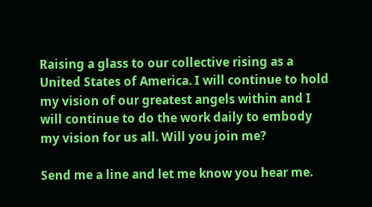Raising a glass to our collective rising as a United States of America. I will continue to hold my vision of our greatest angels within and I will continue to do the work daily to embody my vision for us all. Will you join me?

Send me a line and let me know you hear me.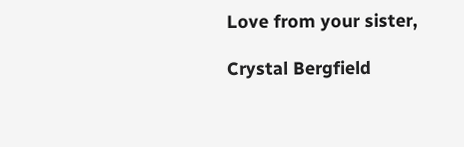Love from your sister,

Crystal Bergfield